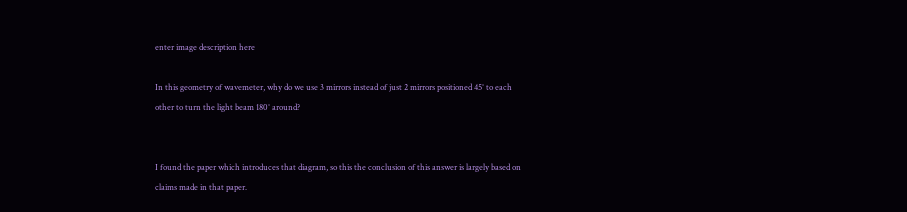enter image description here

In this geometry of wavemeter, why do we use 3 mirrors instead of just 2 mirrors positioned 45° to each other to turn the light beam 180° around?


I found the paper which introduces that diagram, so this the conclusion of this answer is largely based on claims made in that paper.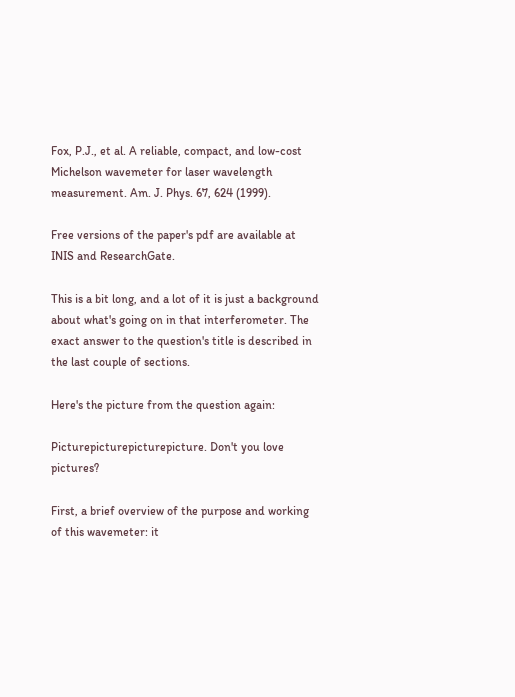Fox, P.J., et al. A reliable, compact, and low-cost Michelson wavemeter for laser wavelength measurement. Am. J. Phys. 67, 624 (1999).

Free versions of the paper's pdf are available at INIS and ResearchGate.

This is a bit long, and a lot of it is just a background about what's going on in that interferometer. The exact answer to the question's title is described in the last couple of sections.

Here's the picture from the question again:

Picturepicturepicturepicture. Don't you love pictures?

First, a brief overview of the purpose and working of this wavemeter: it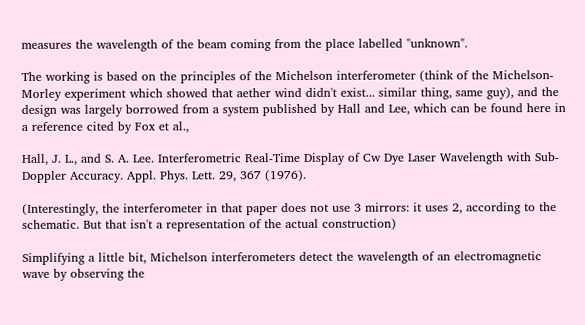measures the wavelength of the beam coming from the place labelled "unknown".

The working is based on the principles of the Michelson interferometer (think of the Michelson-Morley experiment which showed that aether wind didn't exist... similar thing, same guy), and the design was largely borrowed from a system published by Hall and Lee, which can be found here in a reference cited by Fox et al.,

Hall, J. L., and S. A. Lee. Interferometric Real‐Time Display of Cw Dye Laser Wavelength with Sub‐Doppler Accuracy. Appl. Phys. Lett. 29, 367 (1976).

(Interestingly, the interferometer in that paper does not use 3 mirrors: it uses 2, according to the schematic. But that isn't a representation of the actual construction)

Simplifying a little bit, Michelson interferometers detect the wavelength of an electromagnetic wave by observing the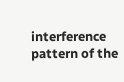interference pattern of the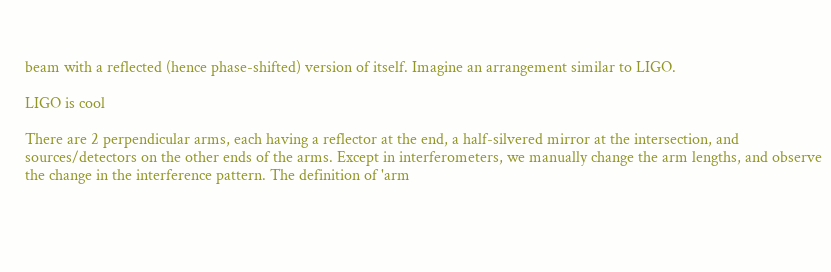beam with a reflected (hence phase-shifted) version of itself. Imagine an arrangement similar to LIGO.

LIGO is cool

There are 2 perpendicular arms, each having a reflector at the end, a half-silvered mirror at the intersection, and sources/detectors on the other ends of the arms. Except in interferometers, we manually change the arm lengths, and observe the change in the interference pattern. The definition of 'arm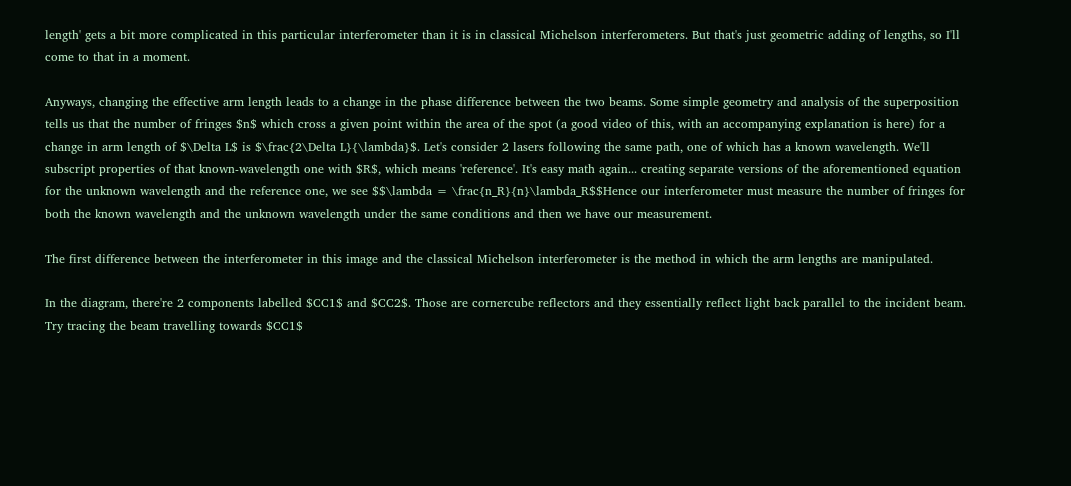length' gets a bit more complicated in this particular interferometer than it is in classical Michelson interferometers. But that's just geometric adding of lengths, so I'll come to that in a moment.

Anyways, changing the effective arm length leads to a change in the phase difference between the two beams. Some simple geometry and analysis of the superposition tells us that the number of fringes $n$ which cross a given point within the area of the spot (a good video of this, with an accompanying explanation is here) for a change in arm length of $\Delta L$ is $\frac{2\Delta L}{\lambda}$. Let's consider 2 lasers following the same path, one of which has a known wavelength. We'll subscript properties of that known-wavelength one with $R$, which means 'reference'. It's easy math again... creating separate versions of the aforementioned equation for the unknown wavelength and the reference one, we see $$\lambda = \frac{n_R}{n}\lambda_R$$Hence our interferometer must measure the number of fringes for both the known wavelength and the unknown wavelength under the same conditions and then we have our measurement.

The first difference between the interferometer in this image and the classical Michelson interferometer is the method in which the arm lengths are manipulated.

In the diagram, there're 2 components labelled $CC1$ and $CC2$. Those are cornercube reflectors and they essentially reflect light back parallel to the incident beam. Try tracing the beam travelling towards $CC1$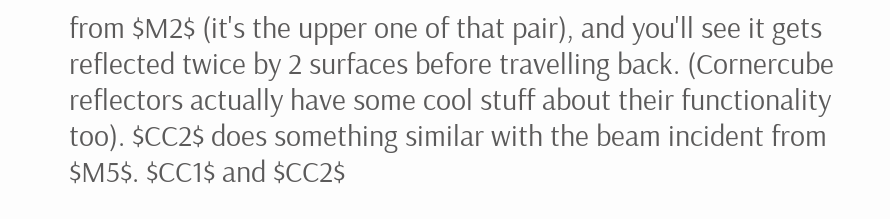from $M2$ (it's the upper one of that pair), and you'll see it gets reflected twice by 2 surfaces before travelling back. (Cornercube reflectors actually have some cool stuff about their functionality too). $CC2$ does something similar with the beam incident from $M5$. $CC1$ and $CC2$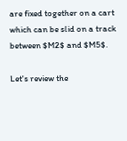are fixed together on a cart which can be slid on a track between $M2$ and $M5$.

Let's review the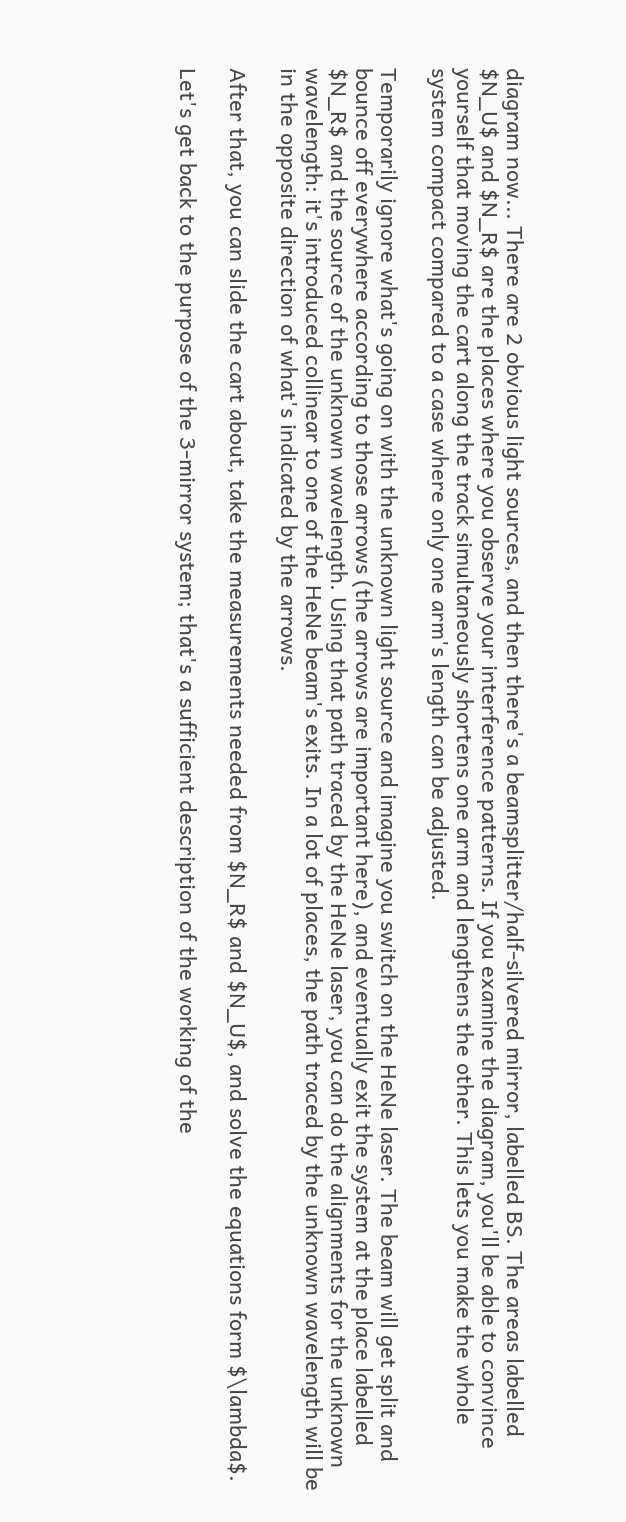diagram now... There are 2 obvious light sources, and then there's a beamsplitter/half-silvered mirror, labelled BS. The areas labelled $N_U$ and $N_R$ are the places where you observe your interference patterns. If you examine the diagram, you'll be able to convince yourself that moving the cart along the track simultaneously shortens one arm and lengthens the other. This lets you make the whole system compact compared to a case where only one arm's length can be adjusted.

Temporarily ignore what's going on with the unknown light source and imagine you switch on the HeNe laser. The beam will get split and bounce off everywhere according to those arrows (the arrows are important here), and eventually exit the system at the place labelled $N_R$ and the source of the unknown wavelength. Using that path traced by the HeNe laser, you can do the alignments for the unknown wavelength: it's introduced collinear to one of the HeNe beam's exits. In a lot of places, the path traced by the unknown wavelength will be in the opposite direction of what's indicated by the arrows.

After that, you can slide the cart about, take the measurements needed from $N_R$ and $N_U$, and solve the equations form $\lambda$.

Let's get back to the purpose of the 3-mirror system; that's a sufficient description of the working of the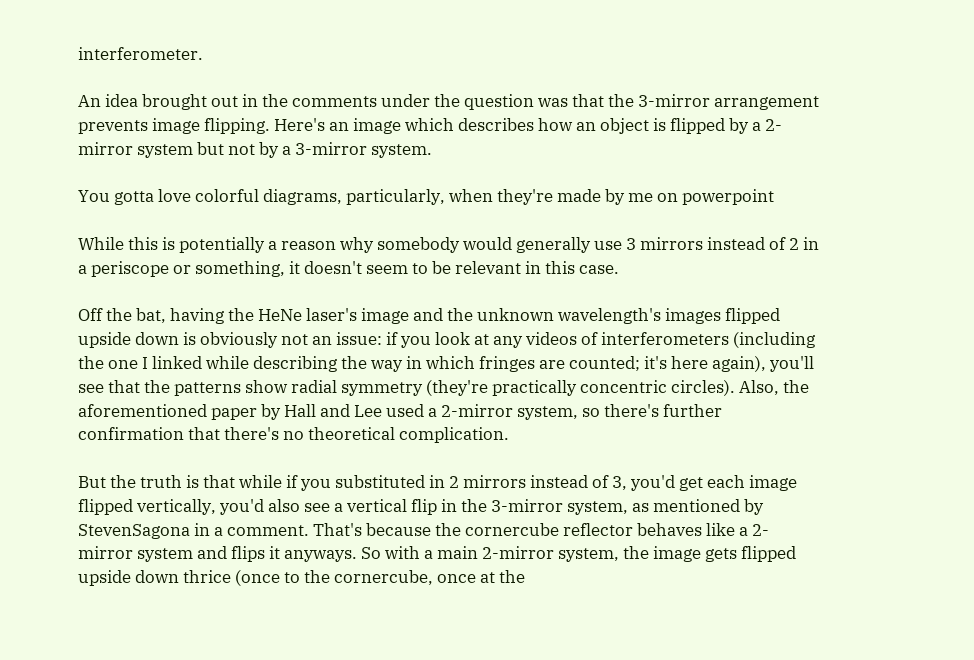interferometer.

An idea brought out in the comments under the question was that the 3-mirror arrangement prevents image flipping. Here's an image which describes how an object is flipped by a 2-mirror system but not by a 3-mirror system.

You gotta love colorful diagrams, particularly, when they're made by me on powerpoint

While this is potentially a reason why somebody would generally use 3 mirrors instead of 2 in a periscope or something, it doesn't seem to be relevant in this case.

Off the bat, having the HeNe laser's image and the unknown wavelength's images flipped upside down is obviously not an issue: if you look at any videos of interferometers (including the one I linked while describing the way in which fringes are counted; it's here again), you'll see that the patterns show radial symmetry (they're practically concentric circles). Also, the aforementioned paper by Hall and Lee used a 2-mirror system, so there's further confirmation that there's no theoretical complication.

But the truth is that while if you substituted in 2 mirrors instead of 3, you'd get each image flipped vertically, you'd also see a vertical flip in the 3-mirror system, as mentioned by StevenSagona in a comment. That's because the cornercube reflector behaves like a 2-mirror system and flips it anyways. So with a main 2-mirror system, the image gets flipped upside down thrice (once to the cornercube, once at the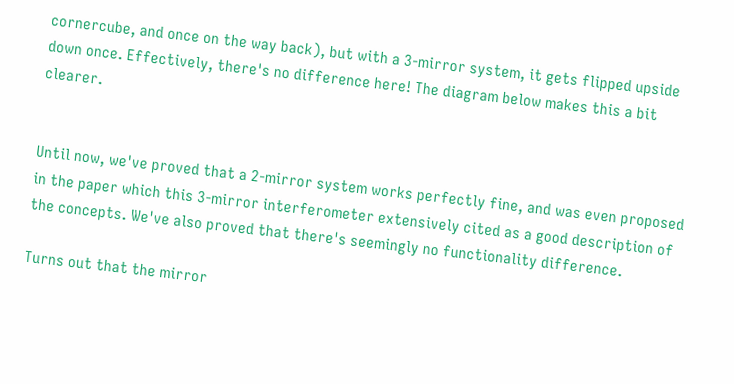cornercube, and once on the way back), but with a 3-mirror system, it gets flipped upside down once. Effectively, there's no difference here! The diagram below makes this a bit clearer.


Until now, we've proved that a 2-mirror system works perfectly fine, and was even proposed in the paper which this 3-mirror interferometer extensively cited as a good description of the concepts. We've also proved that there's seemingly no functionality difference.

Turns out that the mirror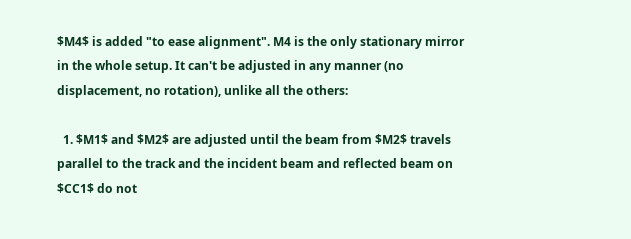$M4$ is added "to ease alignment". M4 is the only stationary mirror in the whole setup. It can't be adjusted in any manner (no displacement, no rotation), unlike all the others:

  1. $M1$ and $M2$ are adjusted until the beam from $M2$ travels parallel to the track and the incident beam and reflected beam on $CC1$ do not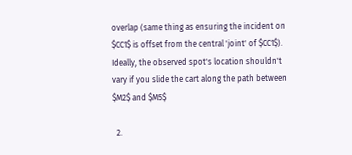overlap (same thing as ensuring the incident on $CC1$ is offset from the central 'joint' of $CC1$). Ideally, the observed spot's location shouldn't vary if you slide the cart along the path between $M2$ and $M5$

  2.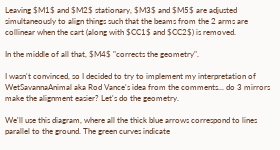Leaving $M1$ and $M2$ stationary, $M3$ and $M5$ are adjusted simultaneously to align things such that the beams from the 2 arms are collinear when the cart (along with $CC1$ and $CC2$) is removed.

In the middle of all that, $M4$ "corrects the geometry".

I wasn't convinced, so I decided to try to implement my interpretation of WetSavannaAnimal aka Rod Vance's idea from the comments... do 3 mirrors make the alignment easier? Let's do the geometry.

We'll use this diagram, where all the thick blue arrows correspond to lines parallel to the ground. The green curves indicate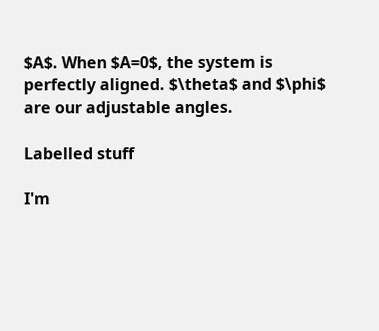$A$. When $A=0$, the system is perfectly aligned. $\theta$ and $\phi$ are our adjustable angles.

Labelled stuff

I'm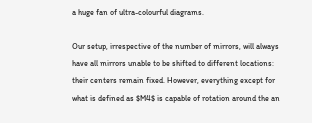a huge fan of ultra-colourful diagrams.

Our setup, irrespective of the number of mirrors, will always have all mirrors unable to be shifted to different locations: their centers remain fixed. However, everything except for what is defined as $M4$ is capable of rotation around the an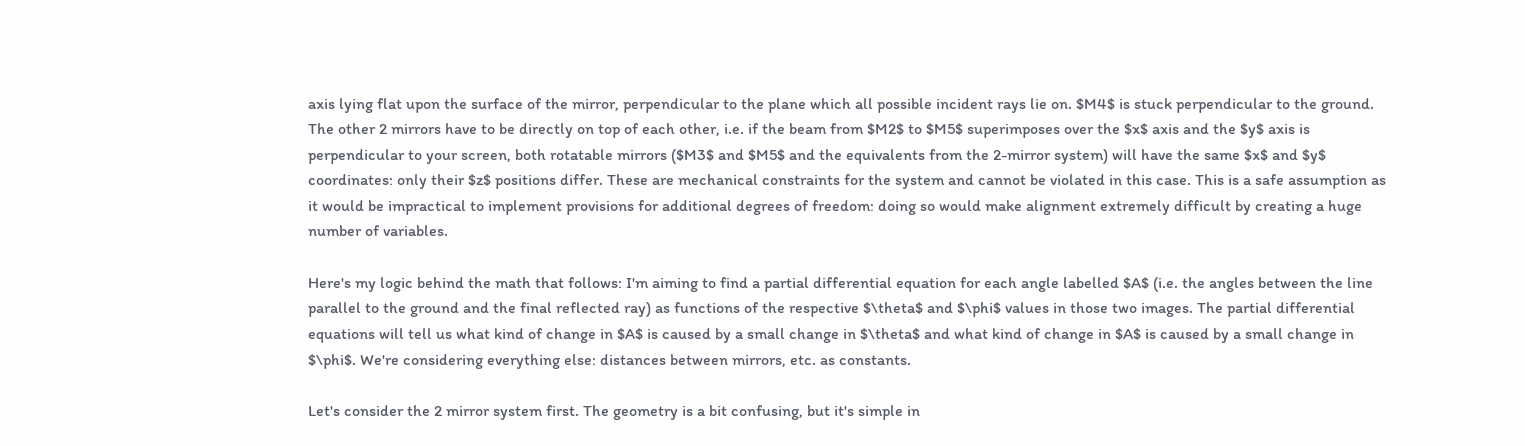axis lying flat upon the surface of the mirror, perpendicular to the plane which all possible incident rays lie on. $M4$ is stuck perpendicular to the ground. The other 2 mirrors have to be directly on top of each other, i.e. if the beam from $M2$ to $M5$ superimposes over the $x$ axis and the $y$ axis is perpendicular to your screen, both rotatable mirrors ($M3$ and $M5$ and the equivalents from the 2-mirror system) will have the same $x$ and $y$ coordinates: only their $z$ positions differ. These are mechanical constraints for the system and cannot be violated in this case. This is a safe assumption as it would be impractical to implement provisions for additional degrees of freedom: doing so would make alignment extremely difficult by creating a huge number of variables.

Here's my logic behind the math that follows: I'm aiming to find a partial differential equation for each angle labelled $A$ (i.e. the angles between the line parallel to the ground and the final reflected ray) as functions of the respective $\theta$ and $\phi$ values in those two images. The partial differential equations will tell us what kind of change in $A$ is caused by a small change in $\theta$ and what kind of change in $A$ is caused by a small change in $\phi$. We're considering everything else: distances between mirrors, etc. as constants.

Let's consider the 2 mirror system first. The geometry is a bit confusing, but it's simple in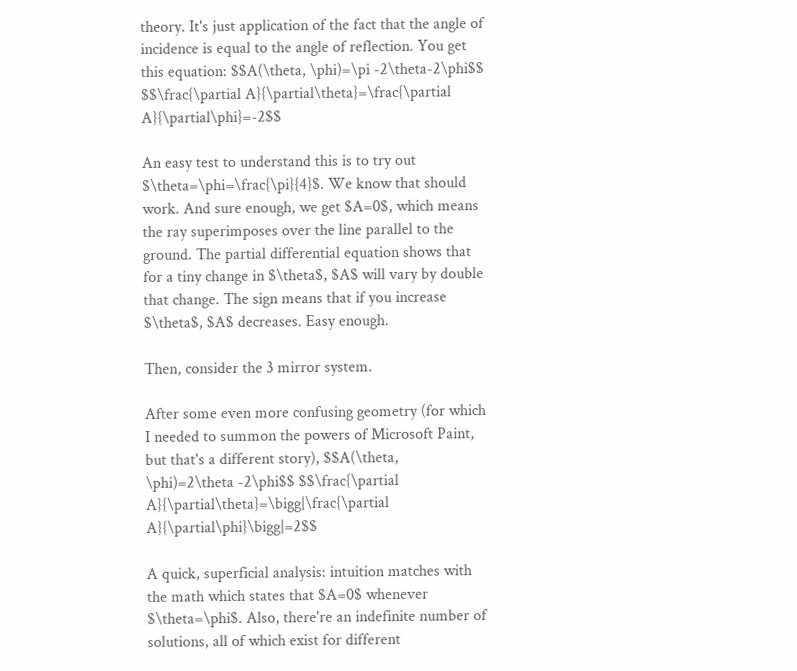theory. It's just application of the fact that the angle of incidence is equal to the angle of reflection. You get this equation: $$A(\theta, \phi)=\pi -2\theta-2\phi$$ $$\frac{\partial A}{\partial\theta}=\frac{\partial A}{\partial\phi}=-2$$

An easy test to understand this is to try out $\theta=\phi=\frac{\pi}{4}$. We know that should work. And sure enough, we get $A=0$, which means the ray superimposes over the line parallel to the ground. The partial differential equation shows that for a tiny change in $\theta$, $A$ will vary by double that change. The sign means that if you increase $\theta$, $A$ decreases. Easy enough.

Then, consider the 3 mirror system.

After some even more confusing geometry (for which I needed to summon the powers of Microsoft Paint, but that's a different story), $$A(\theta, \phi)=2\theta -2\phi$$ $$\frac{\partial A}{\partial\theta}=\bigg|\frac{\partial A}{\partial\phi}\bigg|=2$$

A quick, superficial analysis: intuition matches with the math which states that $A=0$ whenever $\theta=\phi$. Also, there're an indefinite number of solutions, all of which exist for different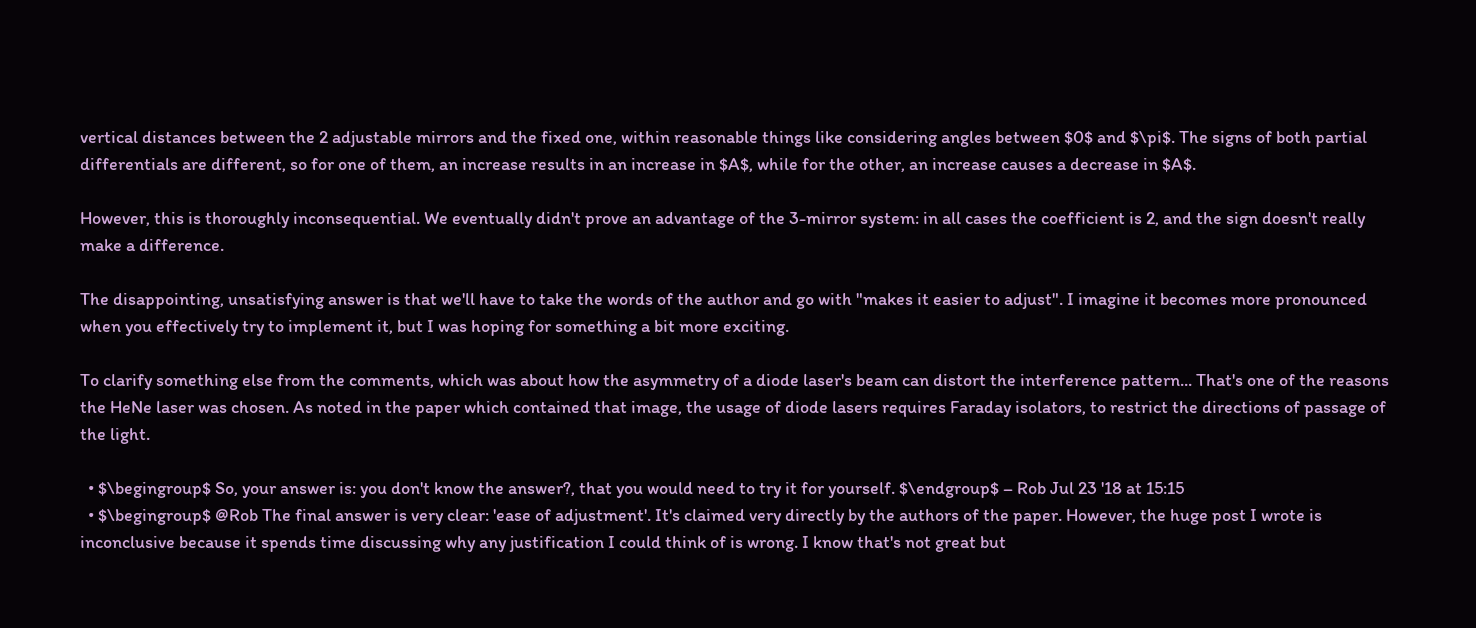vertical distances between the 2 adjustable mirrors and the fixed one, within reasonable things like considering angles between $0$ and $\pi$. The signs of both partial differentials are different, so for one of them, an increase results in an increase in $A$, while for the other, an increase causes a decrease in $A$.

However, this is thoroughly inconsequential. We eventually didn't prove an advantage of the 3-mirror system: in all cases the coefficient is 2, and the sign doesn't really make a difference.

The disappointing, unsatisfying answer is that we'll have to take the words of the author and go with "makes it easier to adjust". I imagine it becomes more pronounced when you effectively try to implement it, but I was hoping for something a bit more exciting.

To clarify something else from the comments, which was about how the asymmetry of a diode laser's beam can distort the interference pattern... That's one of the reasons the HeNe laser was chosen. As noted in the paper which contained that image, the usage of diode lasers requires Faraday isolators, to restrict the directions of passage of the light.

  • $\begingroup$ So, your answer is: you don't know the answer?, that you would need to try it for yourself. $\endgroup$ – Rob Jul 23 '18 at 15:15
  • $\begingroup$ @Rob The final answer is very clear: 'ease of adjustment'. It's claimed very directly by the authors of the paper. However, the huge post I wrote is inconclusive because it spends time discussing why any justification I could think of is wrong. I know that's not great but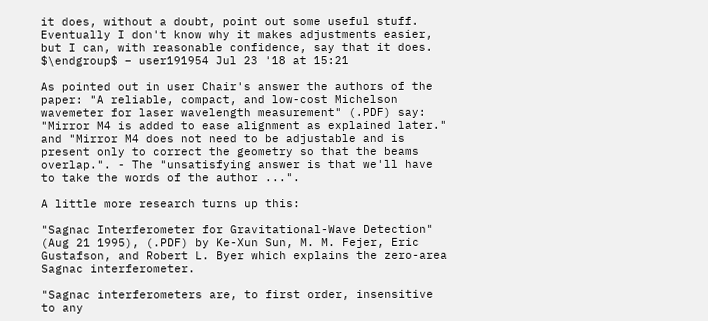it does, without a doubt, point out some useful stuff. Eventually I don't know why it makes adjustments easier, but I can, with reasonable confidence, say that it does. $\endgroup$ – user191954 Jul 23 '18 at 15:21

As pointed out in user Chair's answer the authors of the paper: "A reliable, compact, and low-cost Michelson wavemeter for laser wavelength measurement" (.PDF) say: "Mirror M4 is added to ease alignment as explained later." and "Mirror M4 does not need to be adjustable and is present only to correct the geometry so that the beams overlap.". - The "unsatisfying answer is that we'll have to take the words of the author ...".

A little more research turns up this:

"Sagnac Interferometer for Gravitational-Wave Detection" (Aug 21 1995), (.PDF) by Ke-Xun Sun, M. M. Fejer, Eric Gustafson, and Robert L. Byer which explains the zero-area Sagnac interferometer.

"Sagnac interferometers are, to first order, insensitive to any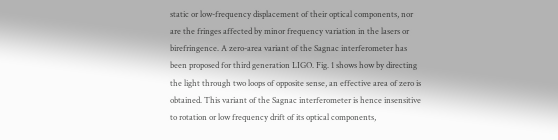static or low-frequency displacement of their optical components, nor are the fringes affected by minor frequency variation in the lasers or birefringence. A zero-area variant of the Sagnac interferometer has been proposed for third generation LIGO. Fig. 1 shows how by directing the light through two loops of opposite sense, an effective area of zero is obtained. This variant of the Sagnac interferometer is hence insensitive to rotation or low frequency drift of its optical components,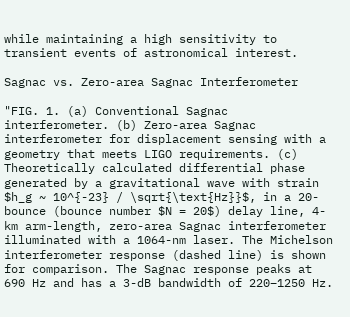while maintaining a high sensitivity to transient events of astronomical interest.

Sagnac vs. Zero-area Sagnac Interferometer

"FIG. 1. (a) Conventional Sagnac interferometer. (b) Zero-area Sagnac interferometer for displacement sensing with a geometry that meets LIGO requirements. (c) Theoretically calculated differential phase generated by a gravitational wave with strain $h_g ~ 10^{-23} / \sqrt{\text{Hz}}$, in a 20-bounce (bounce number $N = 20$) delay line, 4-km arm-length, zero-area Sagnac interferometer illuminated with a 1064-nm laser. The Michelson interferometer response (dashed line) is shown for comparison. The Sagnac response peaks at 690 Hz and has a 3-dB bandwidth of 220–1250 Hz.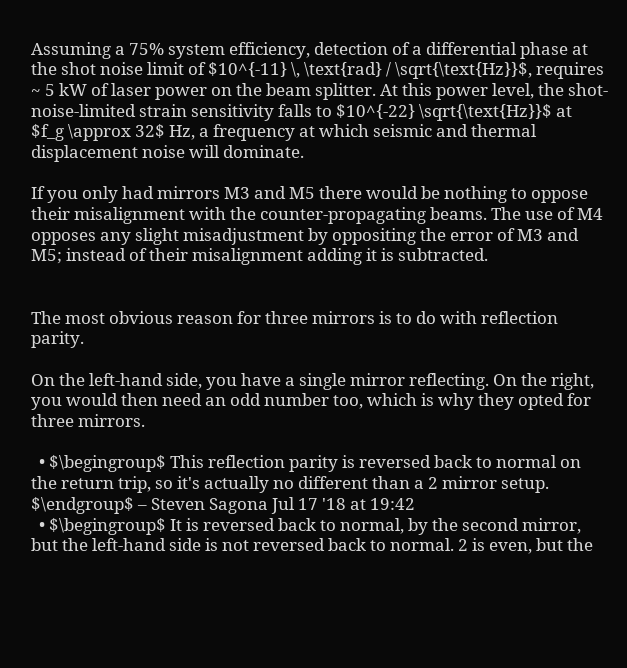Assuming a 75% system efficiency, detection of a differential phase at the shot noise limit of $10^{-11} \, \text{rad} / \sqrt{\text{Hz}}$, requires ~ 5 kW of laser power on the beam splitter. At this power level, the shot-noise-limited strain sensitivity falls to $10^{-22} \sqrt{\text{Hz}}$ at $f_g \approx 32$ Hz, a frequency at which seismic and thermal displacement noise will dominate.

If you only had mirrors M3 and M5 there would be nothing to oppose their misalignment with the counter-propagating beams. The use of M4 opposes any slight misadjustment by oppositing the error of M3 and M5; instead of their misalignment adding it is subtracted.


The most obvious reason for three mirrors is to do with reflection parity.

On the left-hand side, you have a single mirror reflecting. On the right, you would then need an odd number too, which is why they opted for three mirrors.

  • $\begingroup$ This reflection parity is reversed back to normal on the return trip, so it's actually no different than a 2 mirror setup. $\endgroup$ – Steven Sagona Jul 17 '18 at 19:42
  • $\begingroup$ It is reversed back to normal, by the second mirror, but the left-hand side is not reversed back to normal. 2 is even, but the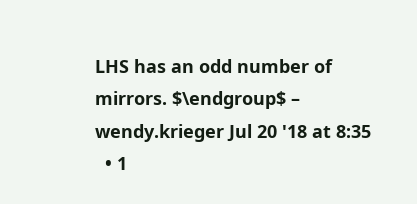LHS has an odd number of mirrors. $\endgroup$ – wendy.krieger Jul 20 '18 at 8:35
  • 1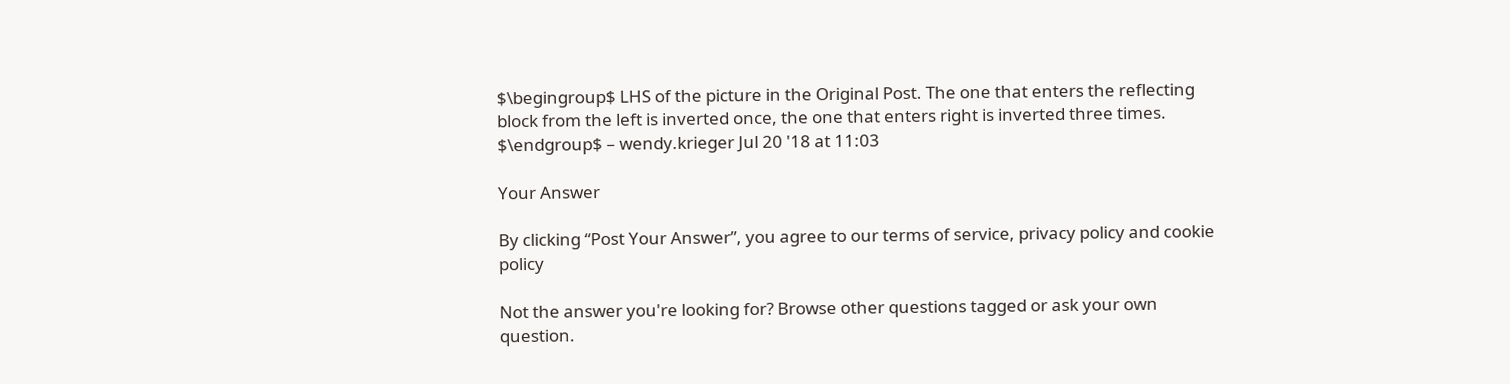$\begingroup$ LHS of the picture in the Original Post. The one that enters the reflecting block from the left is inverted once, the one that enters right is inverted three times. $\endgroup$ – wendy.krieger Jul 20 '18 at 11:03

Your Answer

By clicking “Post Your Answer”, you agree to our terms of service, privacy policy and cookie policy

Not the answer you're looking for? Browse other questions tagged or ask your own question.